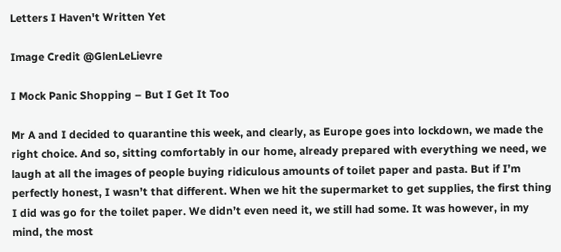Letters I Haven't Written Yet

Image Credit @GlenLeLievre

I Mock Panic Shopping – But I Get It Too

Mr A and I decided to quarantine this week, and clearly, as Europe goes into lockdown, we made the right choice. And so, sitting comfortably in our home, already prepared with everything we need, we laugh at all the images of people buying ridiculous amounts of toilet paper and pasta. But if I’m perfectly honest, I wasn’t that different. When we hit the supermarket to get supplies, the first thing I did was go for the toilet paper. We didn’t even need it, we still had some. It was however, in my mind, the most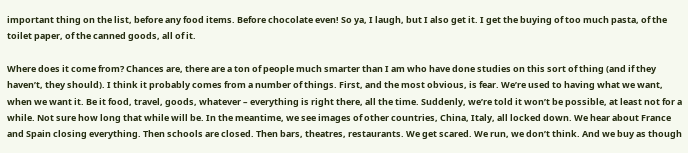important thing on the list, before any food items. Before chocolate even! So ya, I laugh, but I also get it. I get the buying of too much pasta, of the toilet paper, of the canned goods, all of it.

Where does it come from? Chances are, there are a ton of people much smarter than I am who have done studies on this sort of thing (and if they haven’t, they should). I think it probably comes from a number of things. First, and the most obvious, is fear. We’re used to having what we want, when we want it. Be it food, travel, goods, whatever – everything is right there, all the time. Suddenly, we’re told it won’t be possible, at least not for a while. Not sure how long that while will be. In the meantime, we see images of other countries, China, Italy, all locked down. We hear about France and Spain closing everything. Then schools are closed. Then bars, theatres, restaurants. We get scared. We run, we don’t think. And we buy as though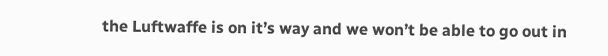the Luftwaffe is on it’s way and we won’t be able to go out in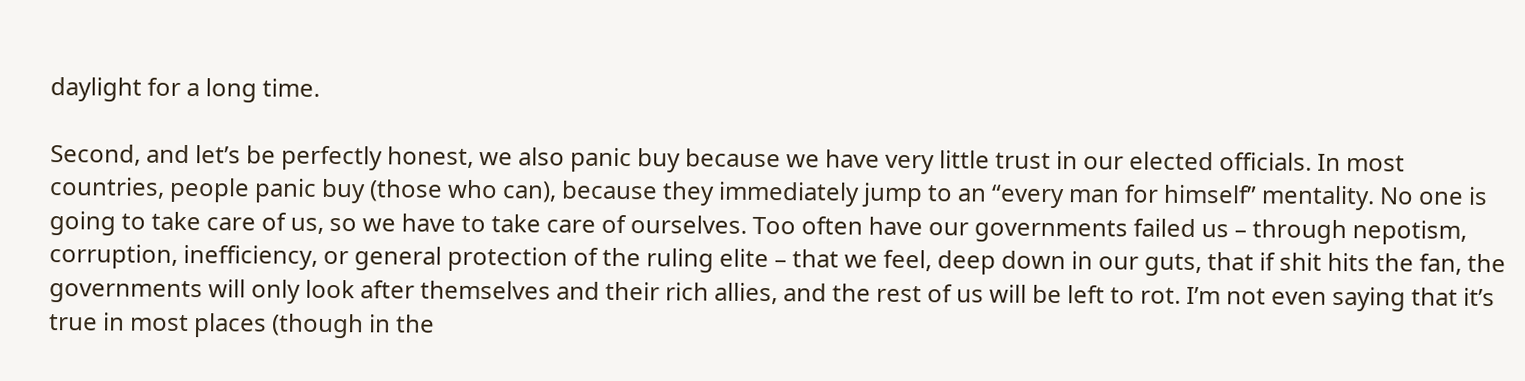daylight for a long time.

Second, and let’s be perfectly honest, we also panic buy because we have very little trust in our elected officials. In most countries, people panic buy (those who can), because they immediately jump to an “every man for himself” mentality. No one is going to take care of us, so we have to take care of ourselves. Too often have our governments failed us – through nepotism, corruption, inefficiency, or general protection of the ruling elite – that we feel, deep down in our guts, that if shit hits the fan, the governments will only look after themselves and their rich allies, and the rest of us will be left to rot. I’m not even saying that it’s true in most places (though in the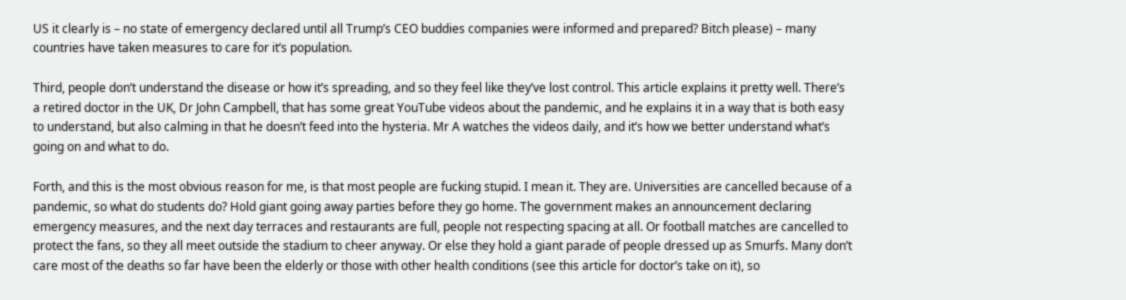US it clearly is – no state of emergency declared until all Trump’s CEO buddies companies were informed and prepared? Bitch please) – many countries have taken measures to care for it’s population.

Third, people don’t understand the disease or how it’s spreading, and so they feel like they’ve lost control. This article explains it pretty well. There’s a retired doctor in the UK, Dr John Campbell, that has some great YouTube videos about the pandemic, and he explains it in a way that is both easy to understand, but also calming in that he doesn’t feed into the hysteria. Mr A watches the videos daily, and it’s how we better understand what’s going on and what to do.

Forth, and this is the most obvious reason for me, is that most people are fucking stupid. I mean it. They are. Universities are cancelled because of a pandemic, so what do students do? Hold giant going away parties before they go home. The government makes an announcement declaring emergency measures, and the next day terraces and restaurants are full, people not respecting spacing at all. Or football matches are cancelled to protect the fans, so they all meet outside the stadium to cheer anyway. Or else they hold a giant parade of people dressed up as Smurfs. Many don’t care most of the deaths so far have been the elderly or those with other health conditions (see this article for doctor’s take on it), so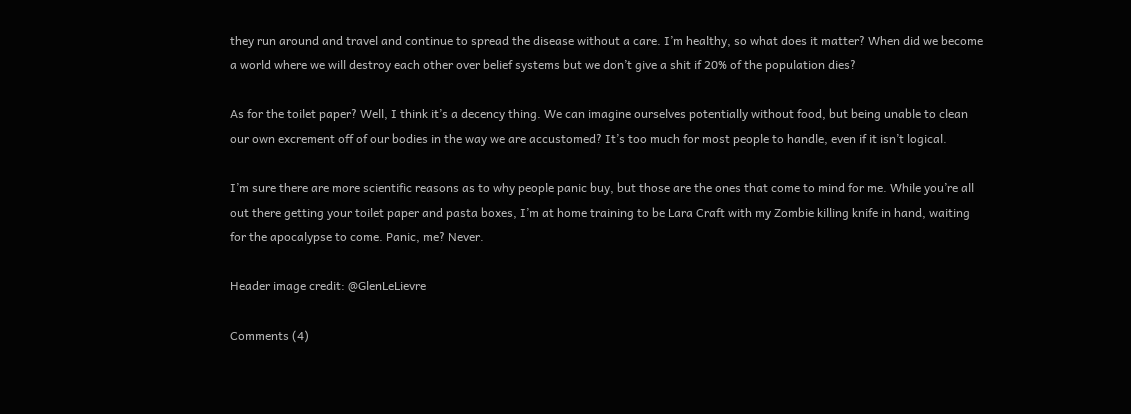they run around and travel and continue to spread the disease without a care. I’m healthy, so what does it matter? When did we become a world where we will destroy each other over belief systems but we don’t give a shit if 20% of the population dies?

As for the toilet paper? Well, I think it’s a decency thing. We can imagine ourselves potentially without food, but being unable to clean our own excrement off of our bodies in the way we are accustomed? It’s too much for most people to handle, even if it isn’t logical.

I’m sure there are more scientific reasons as to why people panic buy, but those are the ones that come to mind for me. While you’re all out there getting your toilet paper and pasta boxes, I’m at home training to be Lara Craft with my Zombie killing knife in hand, waiting for the apocalypse to come. Panic, me? Never.

Header image credit: @GlenLeLievre

Comments (4)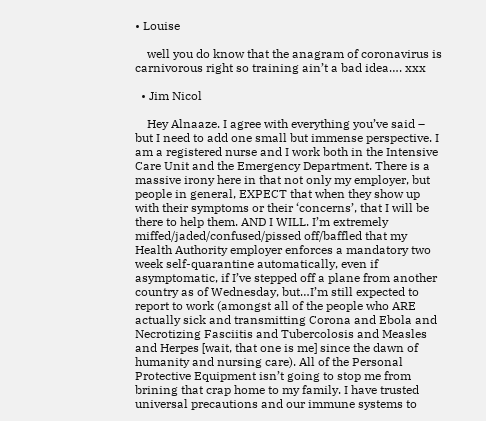• Louise

    well you do know that the anagram of coronavirus is carnivorous right so training ain’t a bad idea…. xxx

  • Jim Nicol

    Hey Alnaaze. I agree with everything you’ve said – but I need to add one small but immense perspective. I am a registered nurse and I work both in the Intensive Care Unit and the Emergency Department. There is a massive irony here in that not only my employer, but people in general, EXPECT that when they show up with their symptoms or their ‘concerns’, that I will be there to help them. AND I WILL. I’m extremely miffed/jaded/confused/pissed off/baffled that my Health Authority employer enforces a mandatory two week self-quarantine automatically, even if asymptomatic, if I’ve stepped off a plane from another country as of Wednesday, but…I’m still expected to report to work (amongst all of the people who ARE actually sick and transmitting Corona and Ebola and Necrotizing Fasciitis and Tubercolosis and Measles and Herpes [wait, that one is me] since the dawn of humanity and nursing care). All of the Personal Protective Equipment isn’t going to stop me from brining that crap home to my family. I have trusted universal precautions and our immune systems to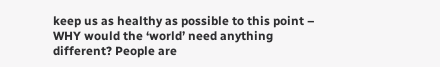keep us as healthy as possible to this point – WHY would the ‘world’ need anything different? People are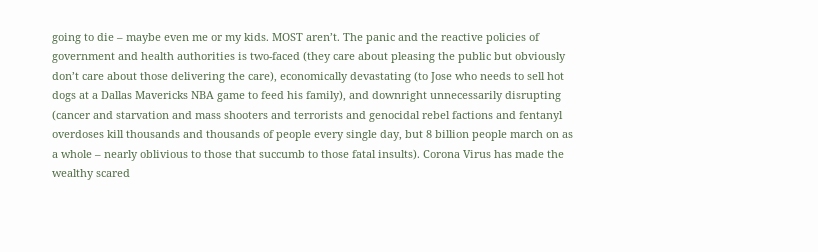going to die – maybe even me or my kids. MOST aren’t. The panic and the reactive policies of government and health authorities is two-faced (they care about pleasing the public but obviously don’t care about those delivering the care), economically devastating (to Jose who needs to sell hot dogs at a Dallas Mavericks NBA game to feed his family), and downright unnecessarily disrupting (cancer and starvation and mass shooters and terrorists and genocidal rebel factions and fentanyl overdoses kill thousands and thousands of people every single day, but 8 billion people march on as a whole – nearly oblivious to those that succumb to those fatal insults). Corona Virus has made the wealthy scared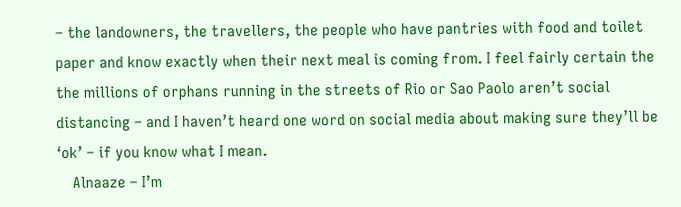– the landowners, the travellers, the people who have pantries with food and toilet paper and know exactly when their next meal is coming from. I feel fairly certain the the millions of orphans running in the streets of Rio or Sao Paolo aren’t social distancing – and I haven’t heard one word on social media about making sure they’ll be ‘ok’ – if you know what I mean.
    Alnaaze – I’m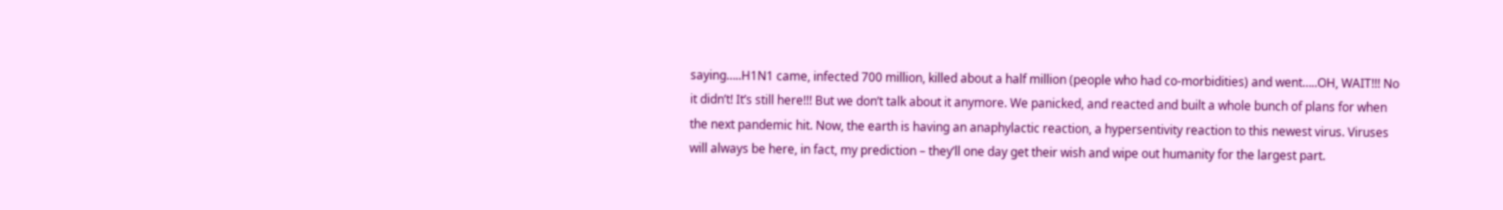saying…..H1N1 came, infected 700 million, killed about a half million (people who had co-morbidities) and went…..OH, WAIT!!! No it didn’t! It’s still here!!! But we don’t talk about it anymore. We panicked, and reacted and built a whole bunch of plans for when the next pandemic hit. Now, the earth is having an anaphylactic reaction, a hypersentivity reaction to this newest virus. Viruses will always be here, in fact, my prediction – they’ll one day get their wish and wipe out humanity for the largest part.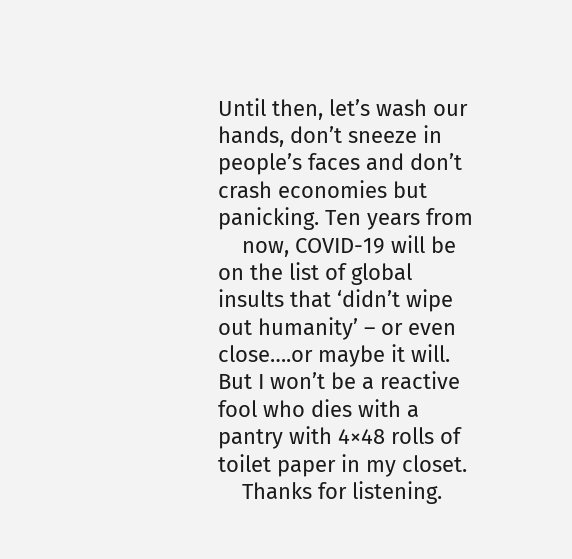Until then, let’s wash our hands, don’t sneeze in people’s faces and don’t crash economies but panicking. Ten years from
    now, COVID-19 will be on the list of global insults that ‘didn’t wipe out humanity’ – or even close….or maybe it will. But I won’t be a reactive fool who dies with a pantry with 4×48 rolls of toilet paper in my closet.
    Thanks for listening.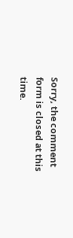Sorry, the comment form is closed at this time.